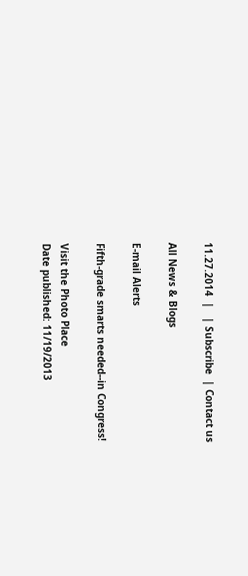11.27.2014  |   | Subscribe  | Contact us

All News & Blogs

E-mail Alerts

Fifth-grade smarts needed--in Congress!

Visit the Photo Place
Date published: 11/19/2013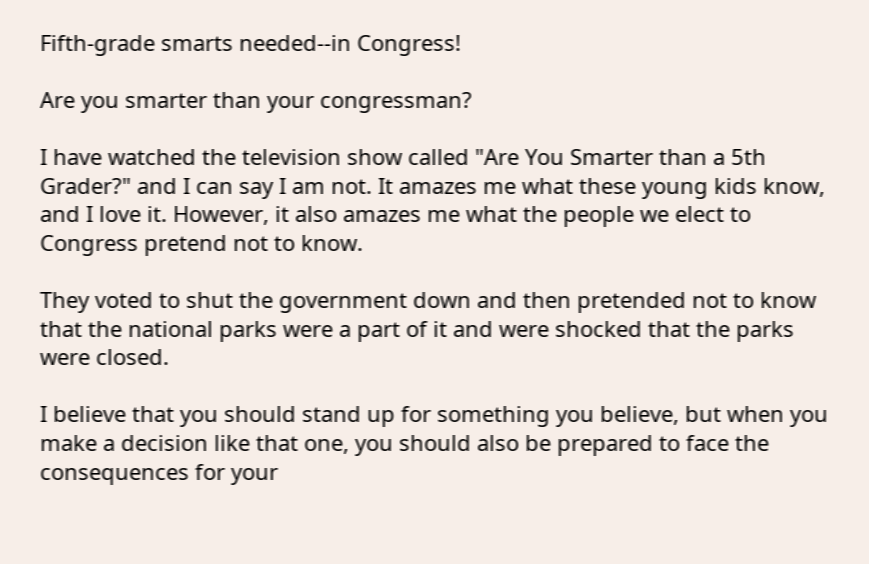Fifth-grade smarts needed--in Congress!

Are you smarter than your congressman?

I have watched the television show called "Are You Smarter than a 5th Grader?" and I can say I am not. It amazes me what these young kids know, and I love it. However, it also amazes me what the people we elect to Congress pretend not to know.

They voted to shut the government down and then pretended not to know that the national parks were a part of it and were shocked that the parks were closed.

I believe that you should stand up for something you believe, but when you make a decision like that one, you should also be prepared to face the consequences for your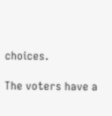choices.

The voters have a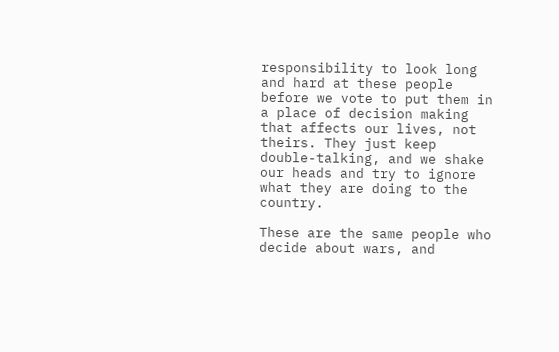responsibility to look long and hard at these people before we vote to put them in a place of decision making that affects our lives, not theirs. They just keep double-talking, and we shake our heads and try to ignore what they are doing to the country.

These are the same people who decide about wars, and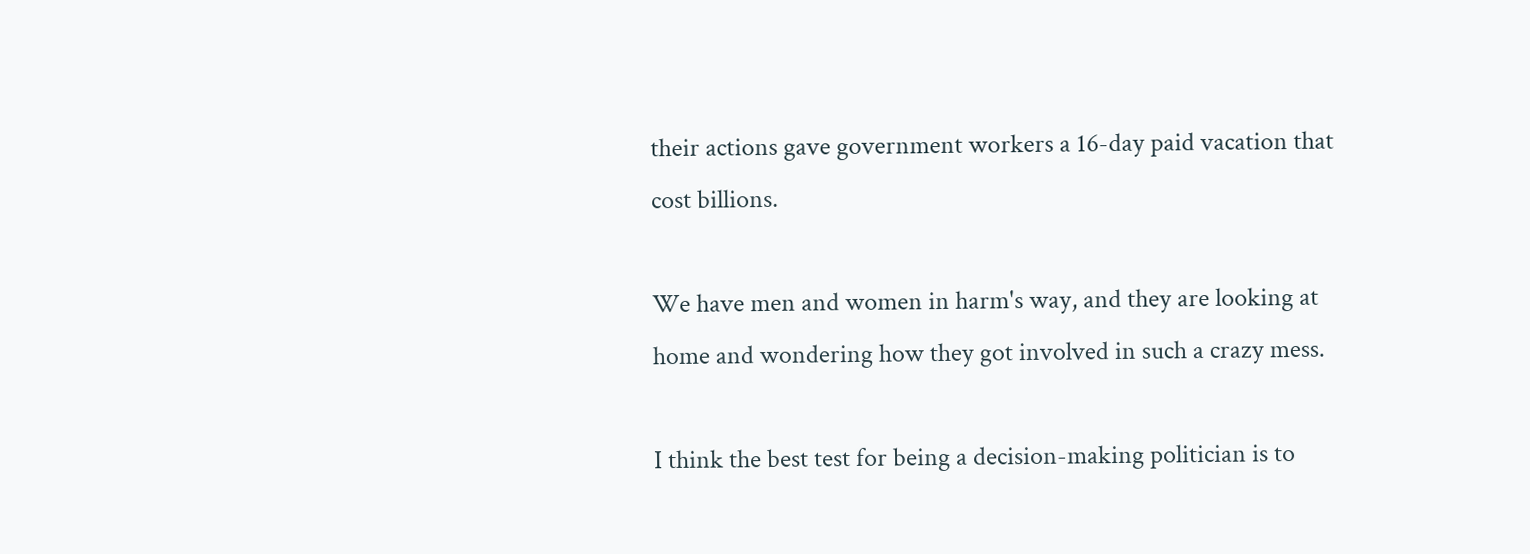their actions gave government workers a 16-day paid vacation that cost billions.

We have men and women in harm's way, and they are looking at home and wondering how they got involved in such a crazy mess.

I think the best test for being a decision-making politician is to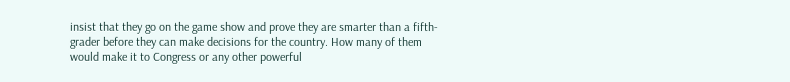insist that they go on the game show and prove they are smarter than a fifth-grader before they can make decisions for the country. How many of them would make it to Congress or any other powerful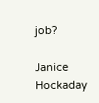job?

Janice Hockaday